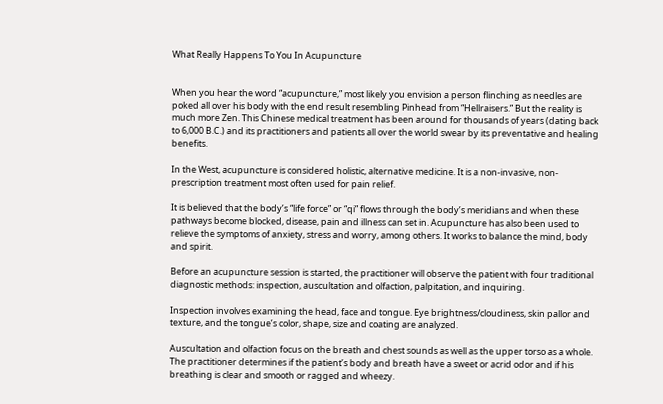What Really Happens To You In Acupuncture


When you hear the word “acupuncture,” most likely you envision a person flinching as needles are poked all over his body with the end result resembling Pinhead from “Hellraisers.” But the reality is much more Zen. This Chinese medical treatment has been around for thousands of years (dating back to 6,000 B.C.) and its practitioners and patients all over the world swear by its preventative and healing benefits.

In the West, acupuncture is considered holistic, alternative medicine. It is a non-invasive, non-prescription treatment most often used for pain relief.

It is believed that the body’s “life force” or “qi” flows through the body’s meridians and when these pathways become blocked, disease, pain and illness can set in. Acupuncture has also been used to relieve the symptoms of anxiety, stress and worry, among others. It works to balance the mind, body and spirit.

Before an acupuncture session is started, the practitioner will observe the patient with four traditional diagnostic methods: inspection, auscultation and olfaction, palpitation, and inquiring.

Inspection involves examining the head, face and tongue. Eye brightness/cloudiness, skin pallor and texture, and the tongue’s color, shape, size and coating are analyzed.

Auscultation and olfaction focus on the breath and chest sounds as well as the upper torso as a whole. The practitioner determines if the patient’s body and breath have a sweet or acrid odor and if his breathing is clear and smooth or ragged and wheezy.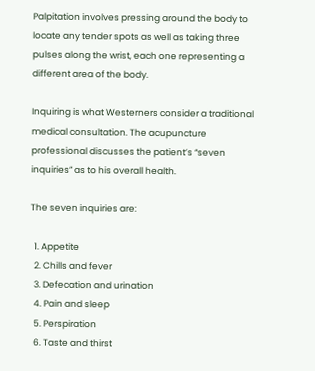Palpitation involves pressing around the body to locate any tender spots as well as taking three pulses along the wrist, each one representing a different area of the body.

Inquiring is what Westerners consider a traditional medical consultation. The acupuncture professional discusses the patient’s “seven inquiries” as to his overall health.

The seven inquiries are:

  1. Appetite
  2. Chills and fever
  3. Defecation and urination
  4. Pain and sleep
  5. Perspiration
  6. Taste and thirst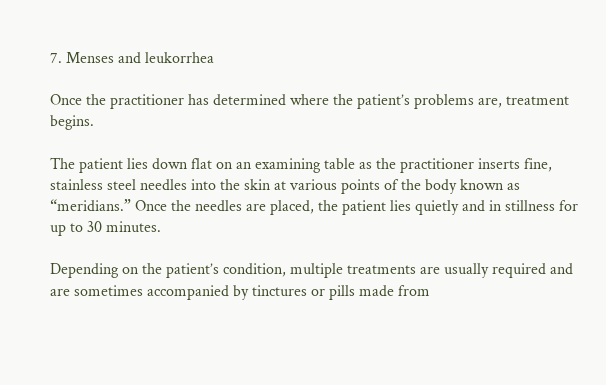7. Menses and leukorrhea

Once the practitioner has determined where the patient’s problems are, treatment begins.

The patient lies down flat on an examining table as the practitioner inserts fine, stainless steel needles into the skin at various points of the body known as “meridians.” Once the needles are placed, the patient lies quietly and in stillness for up to 30 minutes.

Depending on the patient’s condition, multiple treatments are usually required and are sometimes accompanied by tinctures or pills made from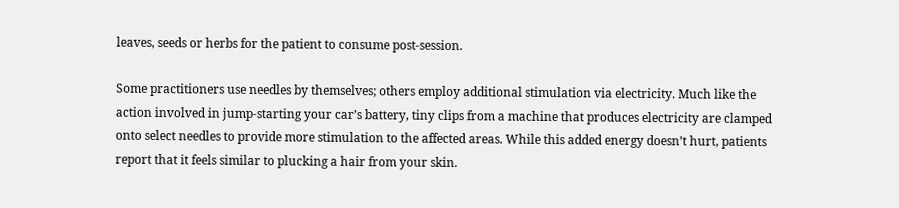leaves, seeds or herbs for the patient to consume post-session.

Some practitioners use needles by themselves; others employ additional stimulation via electricity. Much like the action involved in jump-starting your car’s battery, tiny clips from a machine that produces electricity are clamped onto select needles to provide more stimulation to the affected areas. While this added energy doesn’t hurt, patients report that it feels similar to plucking a hair from your skin.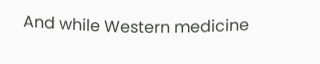And while Western medicine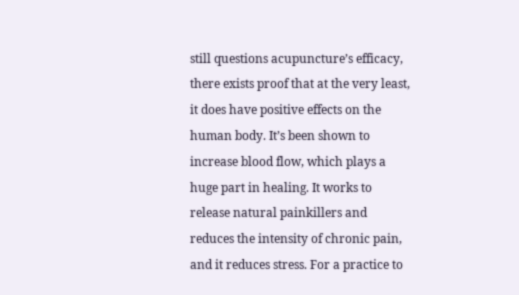still questions acupuncture’s efficacy, there exists proof that at the very least, it does have positive effects on the human body. It’s been shown to increase blood flow, which plays a huge part in healing. It works to release natural painkillers and reduces the intensity of chronic pain, and it reduces stress. For a practice to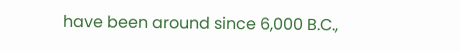have been around since 6,000 B.C.,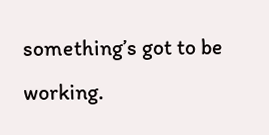something’s got to be working.